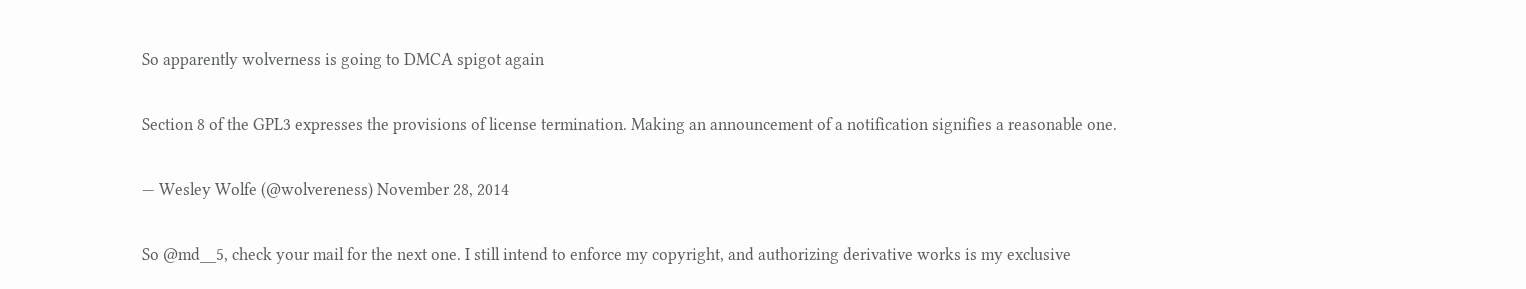So apparently wolverness is going to DMCA spigot again

Section 8 of the GPL3 expresses the provisions of license termination. Making an announcement of a notification signifies a reasonable one.

— Wesley Wolfe (@wolvereness) November 28, 2014

So @md__5, check your mail for the next one. I still intend to enforce my copyright, and authorizing derivative works is my exclusive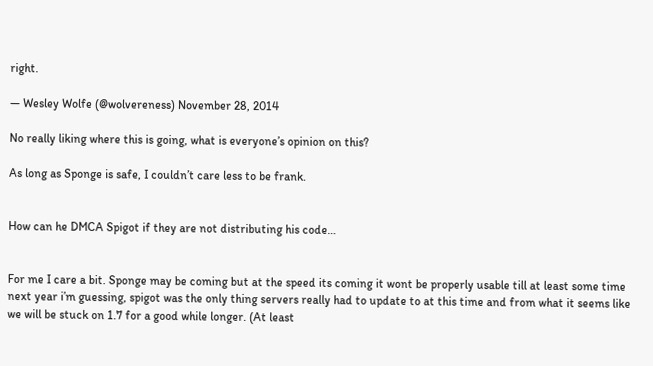right.

— Wesley Wolfe (@wolvereness) November 28, 2014

No really liking where this is going, what is everyone’s opinion on this?

As long as Sponge is safe, I couldn’t care less to be frank.


How can he DMCA Spigot if they are not distributing his code…


For me I care a bit. Sponge may be coming but at the speed its coming it wont be properly usable till at least some time next year i’m guessing, spigot was the only thing servers really had to update to at this time and from what it seems like we will be stuck on 1.7 for a good while longer. (At least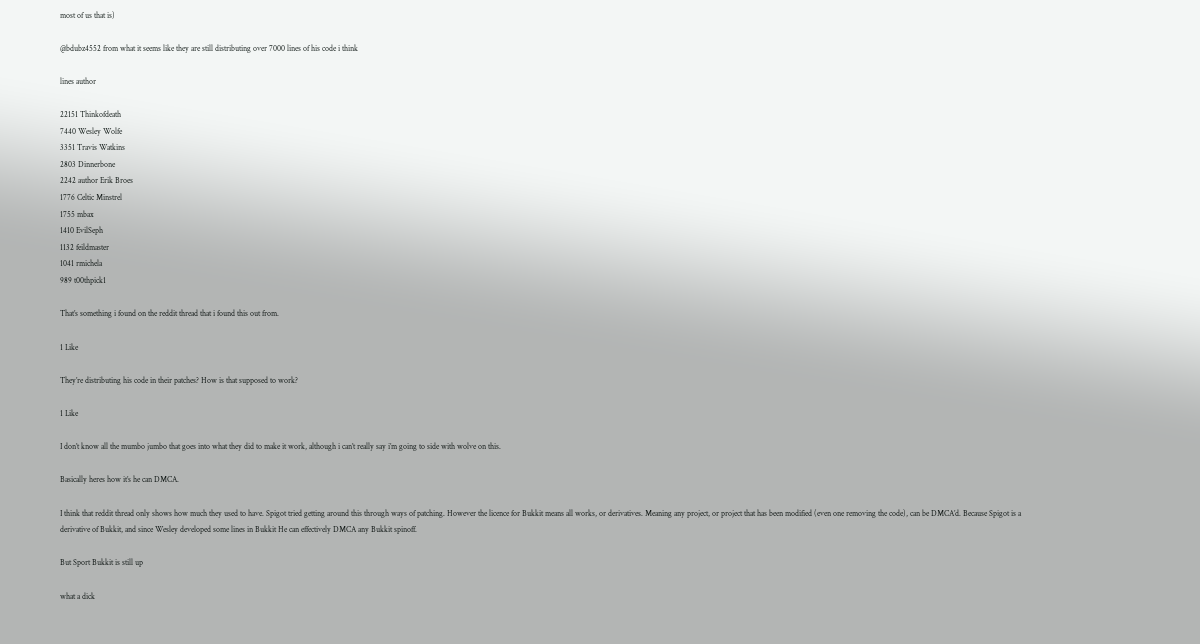most of us that is)

@bdubz4552 from what it seems like they are still distributing over 7000 lines of his code i think

lines author

22151 Thinkofdeath
7440 Wesley Wolfe
3351 Travis Watkins
2803 Dinnerbone
2242 author Erik Broes
1776 Celtic Minstrel
1755 mbax
1410 EvilSeph
1132 feildmaster
1041 rmichela
989 t00thpick1

That’s something i found on the reddit thread that i found this out from.

1 Like

They’re distributing his code in their patches? How is that supposed to work?

1 Like

I don’t know all the mumbo jumbo that goes into what they did to make it work, although i can’t really say i’m going to side with wolve on this.

Basically heres how it’s he can DMCA.

I think that reddit thread only shows how much they used to have. Spigot tried getting around this through ways of patching. However the licence for Bukkit means all works, or derivatives. Meaning any project, or project that has been modified (even one removing the code), can be DMCA’d. Because Spigot is a derivative of Bukkit, and since Wesley developed some lines in Bukkit He can effectively DMCA any Bukkit spinoff.

But Sport Bukkit is still up

what a dick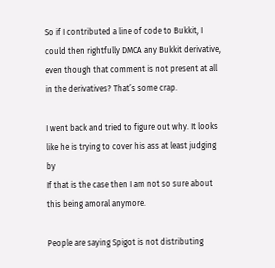So if I contributed a line of code to Bukkit, I could then rightfully DMCA any Bukkit derivative, even though that comment is not present at all in the derivatives? That’s some crap.

I went back and tried to figure out why. It looks like he is trying to cover his ass at least judging by
If that is the case then I am not so sure about this being amoral anymore.

People are saying Spigot is not distributing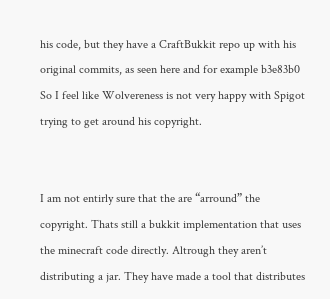his code, but they have a CraftBukkit repo up with his original commits, as seen here and for example b3e83b0
So I feel like Wolvereness is not very happy with Spigot trying to get around his copyright.


I am not entirly sure that the are “arround” the copyright. Thats still a bukkit implementation that uses the minecraft code directly. Altrough they aren’t distributing a jar. They have made a tool that distributes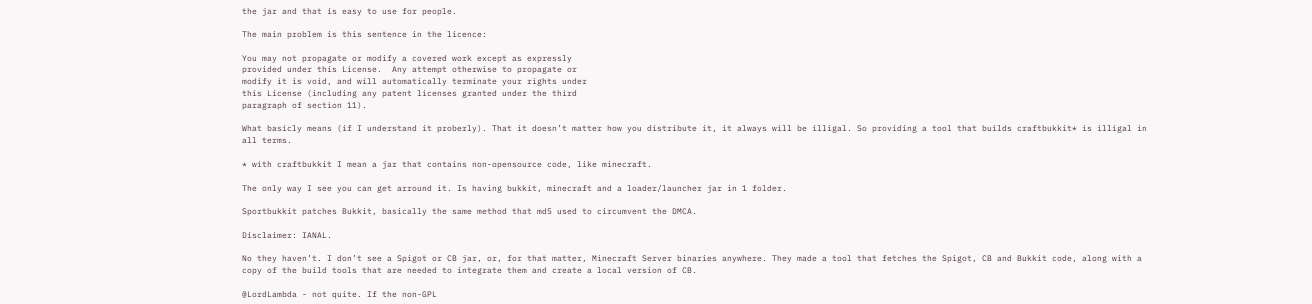the jar and that is easy to use for people.

The main problem is this sentence in the licence:

You may not propagate or modify a covered work except as expressly
provided under this License.  Any attempt otherwise to propagate or
modify it is void, and will automatically terminate your rights under
this License (including any patent licenses granted under the third
paragraph of section 11).

What basicly means (if I understand it proberly). That it doesn’t matter how you distribute it, it always will be illigal. So providing a tool that builds craftbukkit* is illigal in all terms.

* with craftbukkit I mean a jar that contains non-opensource code, like minecraft.

The only way I see you can get arround it. Is having bukkit, minecraft and a loader/launcher jar in 1 folder.

Sportbukkit patches Bukkit, basically the same method that md5 used to circumvent the DMCA.

Disclaimer: IANAL.

No they haven’t. I don’t see a Spigot or CB jar, or, for that matter, Minecraft Server binaries anywhere. They made a tool that fetches the Spigot, CB and Bukkit code, along with a copy of the build tools that are needed to integrate them and create a local version of CB.

@LordLambda - not quite. If the non-GPL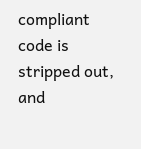compliant code is stripped out, and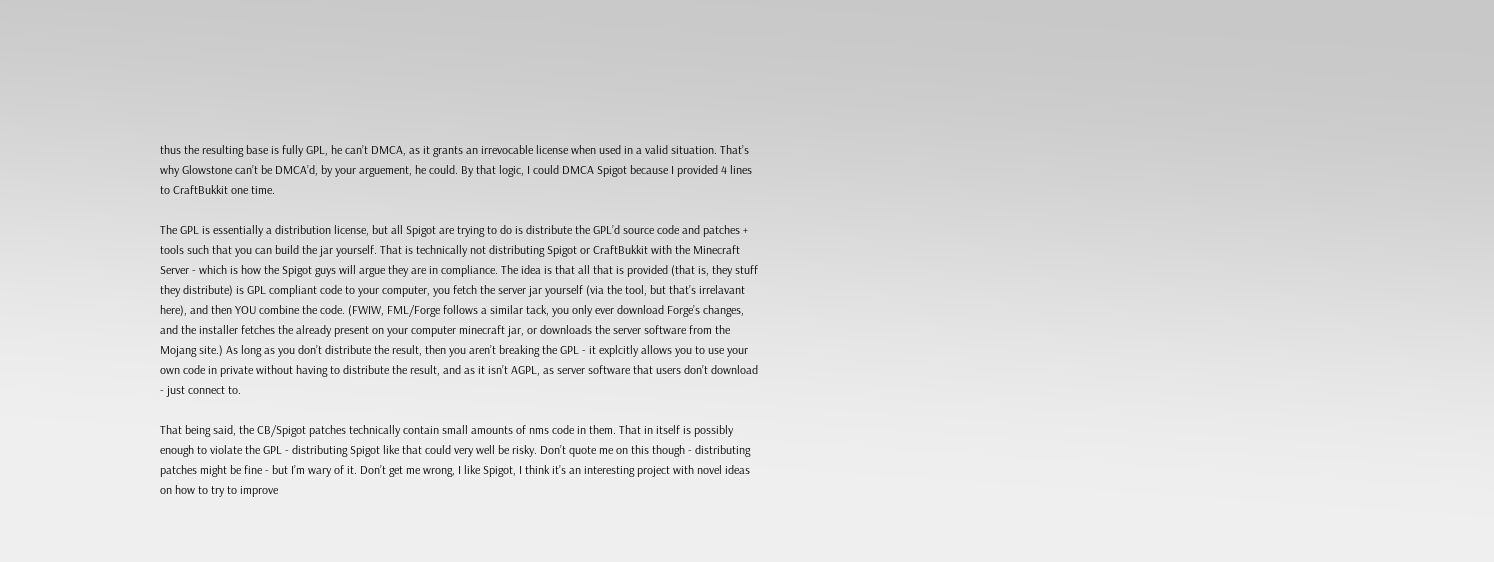thus the resulting base is fully GPL, he can’t DMCA, as it grants an irrevocable license when used in a valid situation. That’s why Glowstone can’t be DMCA’d, by your arguement, he could. By that logic, I could DMCA Spigot because I provided 4 lines to CraftBukkit one time.

The GPL is essentially a distribution license, but all Spigot are trying to do is distribute the GPL’d source code and patches + tools such that you can build the jar yourself. That is technically not distributing Spigot or CraftBukkit with the Minecraft Server - which is how the Spigot guys will argue they are in compliance. The idea is that all that is provided (that is, they stuff they distribute) is GPL compliant code to your computer, you fetch the server jar yourself (via the tool, but that’s irrelavant here), and then YOU combine the code. (FWIW, FML/Forge follows a similar tack, you only ever download Forge’s changes, and the installer fetches the already present on your computer minecraft jar, or downloads the server software from the Mojang site.) As long as you don’t distribute the result, then you aren’t breaking the GPL - it explcitly allows you to use your own code in private without having to distribute the result, and as it isn’t AGPL, as server software that users don’t download - just connect to.

That being said, the CB/Spigot patches technically contain small amounts of nms code in them. That in itself is possibly enough to violate the GPL - distributing Spigot like that could very well be risky. Don’t quote me on this though - distributing patches might be fine - but I’m wary of it. Don’t get me wrong, I like Spigot, I think it’s an interesting project with novel ideas on how to try to improve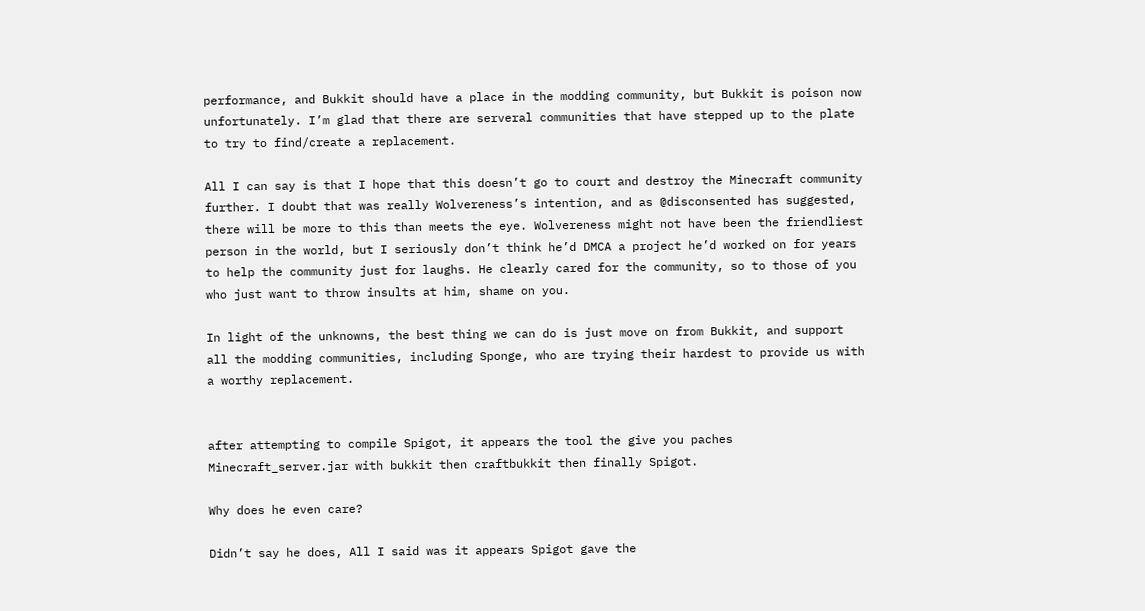performance, and Bukkit should have a place in the modding community, but Bukkit is poison now unfortunately. I’m glad that there are serveral communities that have stepped up to the plate to try to find/create a replacement.

All I can say is that I hope that this doesn’t go to court and destroy the Minecraft community further. I doubt that was really Wolvereness’s intention, and as @disconsented has suggested, there will be more to this than meets the eye. Wolvereness might not have been the friendliest person in the world, but I seriously don’t think he’d DMCA a project he’d worked on for years to help the community just for laughs. He clearly cared for the community, so to those of you who just want to throw insults at him, shame on you.

In light of the unknowns, the best thing we can do is just move on from Bukkit, and support all the modding communities, including Sponge, who are trying their hardest to provide us with a worthy replacement.


after attempting to compile Spigot, it appears the tool the give you paches Minecraft_server.jar with bukkit then craftbukkit then finally Spigot.

Why does he even care?

Didn’t say he does, All I said was it appears Spigot gave the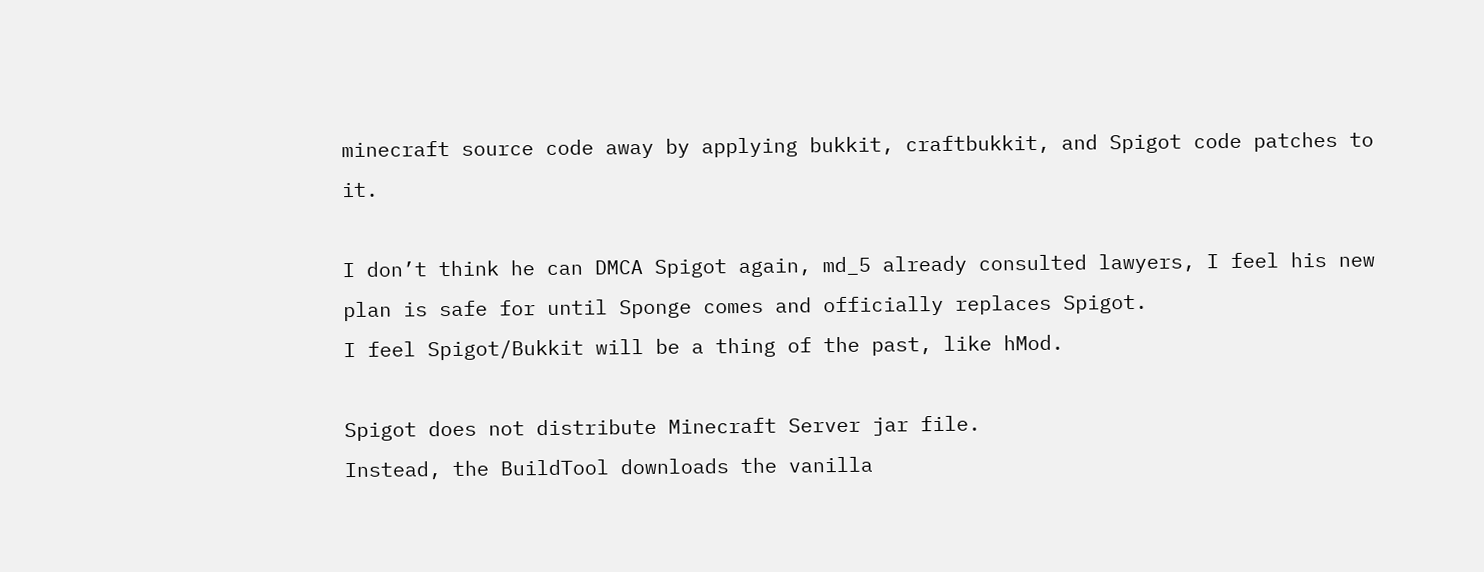minecraft source code away by applying bukkit, craftbukkit, and Spigot code patches to it.

I don’t think he can DMCA Spigot again, md_5 already consulted lawyers, I feel his new plan is safe for until Sponge comes and officially replaces Spigot.
I feel Spigot/Bukkit will be a thing of the past, like hMod.

Spigot does not distribute Minecraft Server jar file.
Instead, the BuildTool downloads the vanilla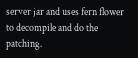server jar and uses fern flower to decompile and do the patching.